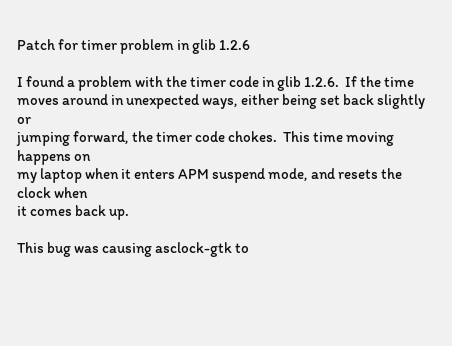Patch for timer problem in glib 1.2.6

I found a problem with the timer code in glib 1.2.6.  If the time
moves around in unexpected ways, either being set back slightly or
jumping forward, the timer code chokes.  This time moving happens on
my laptop when it enters APM suspend mode, and resets the clock when
it comes back up.

This bug was causing asclock-gtk to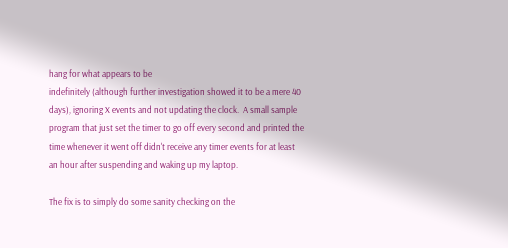hang for what appears to be
indefinitely (although further investigation showed it to be a mere 40
days), ignoring X events and not updating the clock.  A small sample
program that just set the timer to go off every second and printed the
time whenever it went off didn't receive any timer events for at least
an hour after suspending and waking up my laptop.

The fix is to simply do some sanity checking on the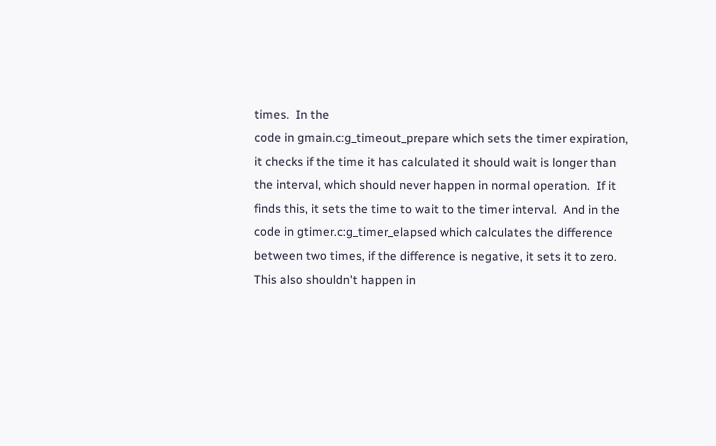times.  In the
code in gmain.c:g_timeout_prepare which sets the timer expiration,
it checks if the time it has calculated it should wait is longer than
the interval, which should never happen in normal operation.  If it
finds this, it sets the time to wait to the timer interval.  And in the
code in gtimer.c:g_timer_elapsed which calculates the difference
between two times, if the difference is negative, it sets it to zero.
This also shouldn't happen in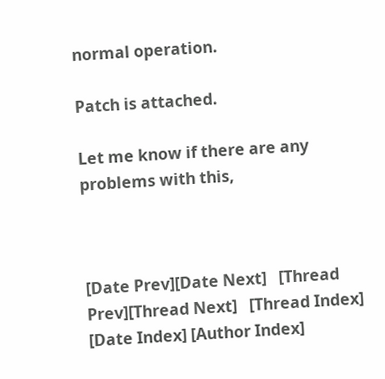normal operation.

Patch is attached.

Let me know if there are any problems with this,



[Date Prev][Date Next]   [Thread Prev][Thread Next]   [Thread Index] [Date Index] [Author Index]